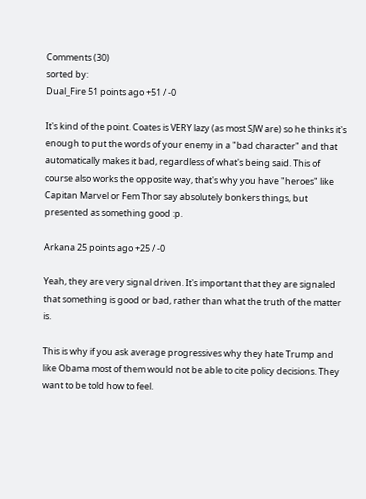Comments (30)
sorted by:
Dual_Fire 51 points ago +51 / -0

It's kind of the point. Coates is VERY lazy (as most SJW are) so he thinks it's enough to put the words of your enemy in a "bad character" and that automatically makes it bad, regardless of what's being said. This of course also works the opposite way, that's why you have "heroes" like Capitan Marvel or Fem Thor say absolutely bonkers things, but presented as something good :p.

Arkana 25 points ago +25 / -0

Yeah, they are very signal driven. It's important that they are signaled that something is good or bad, rather than what the truth of the matter is.

This is why if you ask average progressives why they hate Trump and like Obama most of them would not be able to cite policy decisions. They want to be told how to feel.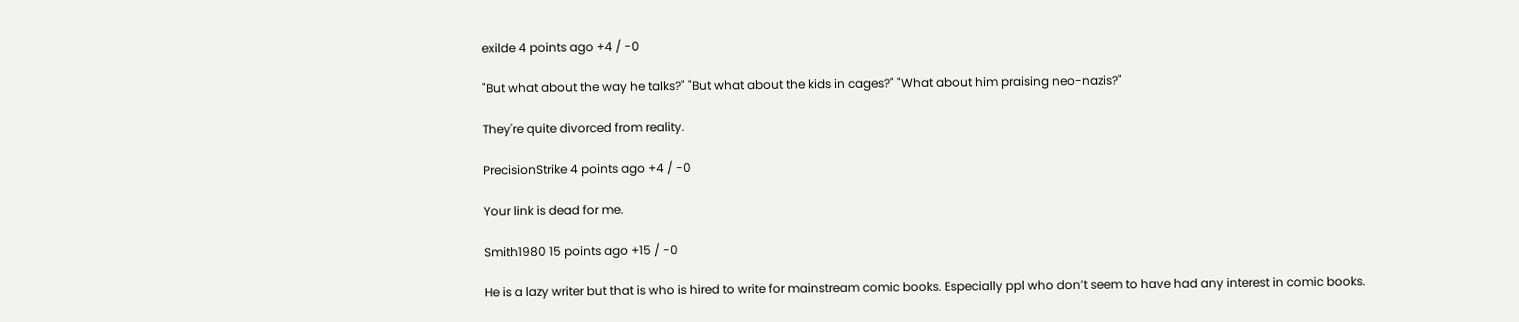exilde 4 points ago +4 / -0

"But what about the way he talks?" "But what about the kids in cages?" "What about him praising neo-nazis?"

They're quite divorced from reality.

PrecisionStrike 4 points ago +4 / -0

Your link is dead for me.

Smith1980 15 points ago +15 / -0

He is a lazy writer but that is who is hired to write for mainstream comic books. Especially ppl who don’t seem to have had any interest in comic books.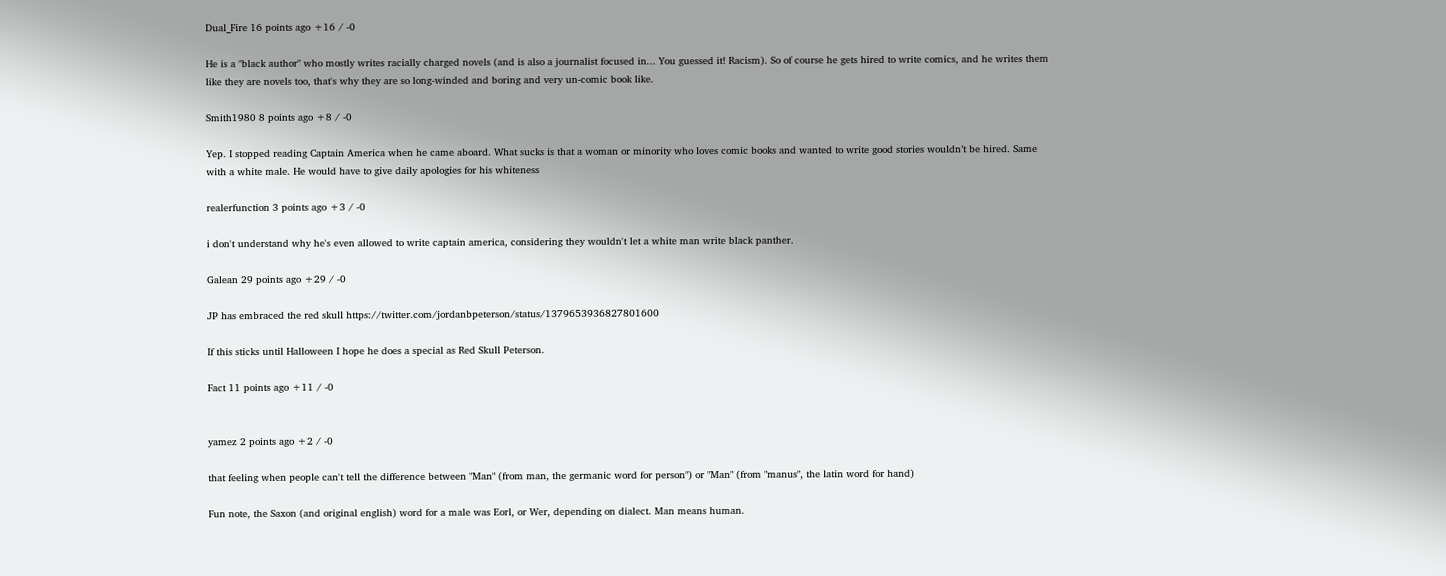Dual_Fire 16 points ago +16 / -0

He is a "black author" who mostly writes racially charged novels (and is also a journalist focused in... You guessed it! Racism). So of course he gets hired to write comics, and he writes them like they are novels too, that's why they are so long-winded and boring and very un-comic book like.

Smith1980 8 points ago +8 / -0

Yep. I stopped reading Captain America when he came aboard. What sucks is that a woman or minority who loves comic books and wanted to write good stories wouldn’t be hired. Same with a white male. He would have to give daily apologies for his whiteness

realerfunction 3 points ago +3 / -0

i don't understand why he's even allowed to write captain america, considering they wouldn't let a white man write black panther.

Galean 29 points ago +29 / -0

JP has embraced the red skull https://twitter.com/jordanbpeterson/status/1379653936827801600

If this sticks until Halloween I hope he does a special as Red Skull Peterson.

Fact 11 points ago +11 / -0


yamez 2 points ago +2 / -0

that feeling when people can't tell the difference between "Man" (from man, the germanic word for person") or "Man" (from "manus", the latin word for hand)

Fun note, the Saxon (and original english) word for a male was Eorl, or Wer, depending on dialect. Man means human.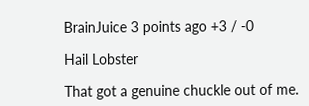BrainJuice 3 points ago +3 / -0

Hail Lobster

That got a genuine chuckle out of me.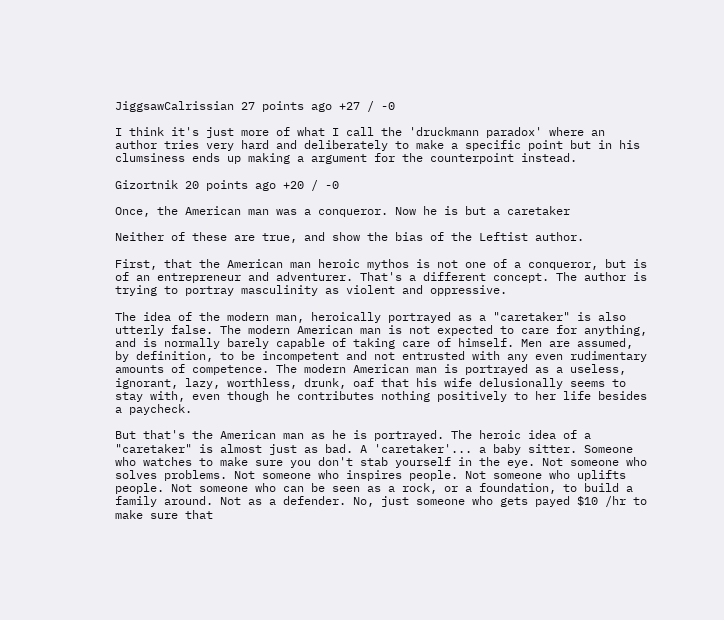JiggsawCalrissian 27 points ago +27 / -0

I think it's just more of what I call the 'druckmann paradox' where an author tries very hard and deliberately to make a specific point but in his clumsiness ends up making a argument for the counterpoint instead.

Gizortnik 20 points ago +20 / -0

Once, the American man was a conqueror. Now he is but a caretaker

Neither of these are true, and show the bias of the Leftist author.

First, that the American man heroic mythos is not one of a conqueror, but is of an entrepreneur and adventurer. That's a different concept. The author is trying to portray masculinity as violent and oppressive.

The idea of the modern man, heroically portrayed as a "caretaker" is also utterly false. The modern American man is not expected to care for anything, and is normally barely capable of taking care of himself. Men are assumed, by definition, to be incompetent and not entrusted with any even rudimentary amounts of competence. The modern American man is portrayed as a useless, ignorant, lazy, worthless, drunk, oaf that his wife delusionally seems to stay with, even though he contributes nothing positively to her life besides a paycheck.

But that's the American man as he is portrayed. The heroic idea of a "caretaker" is almost just as bad. A 'caretaker'... a baby sitter. Someone who watches to make sure you don't stab yourself in the eye. Not someone who solves problems. Not someone who inspires people. Not someone who uplifts people. Not someone who can be seen as a rock, or a foundation, to build a family around. Not as a defender. No, just someone who gets payed $10 /hr to make sure that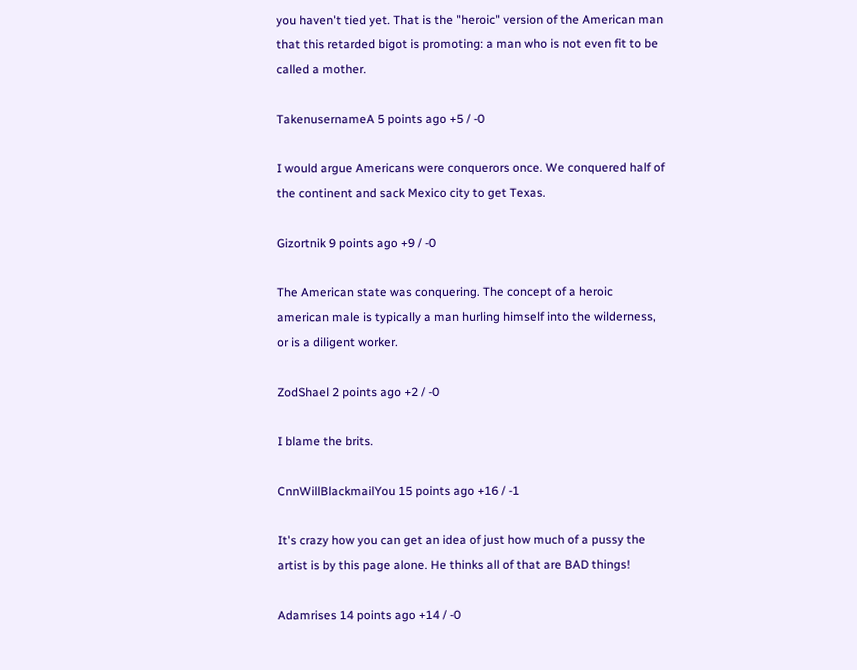you haven't tied yet. That is the "heroic" version of the American man that this retarded bigot is promoting: a man who is not even fit to be called a mother.

TakenusernameA 5 points ago +5 / -0

I would argue Americans were conquerors once. We conquered half of the continent and sack Mexico city to get Texas.

Gizortnik 9 points ago +9 / -0

The American state was conquering. The concept of a heroic american male is typically a man hurling himself into the wilderness, or is a diligent worker.

ZodShael 2 points ago +2 / -0

I blame the brits.

CnnWillBlackmailYou 15 points ago +16 / -1

It's crazy how you can get an idea of just how much of a pussy the artist is by this page alone. He thinks all of that are BAD things!

Adamrises 14 points ago +14 / -0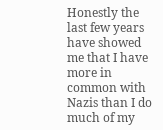Honestly the last few years have showed me that I have more in common with Nazis than I do much of my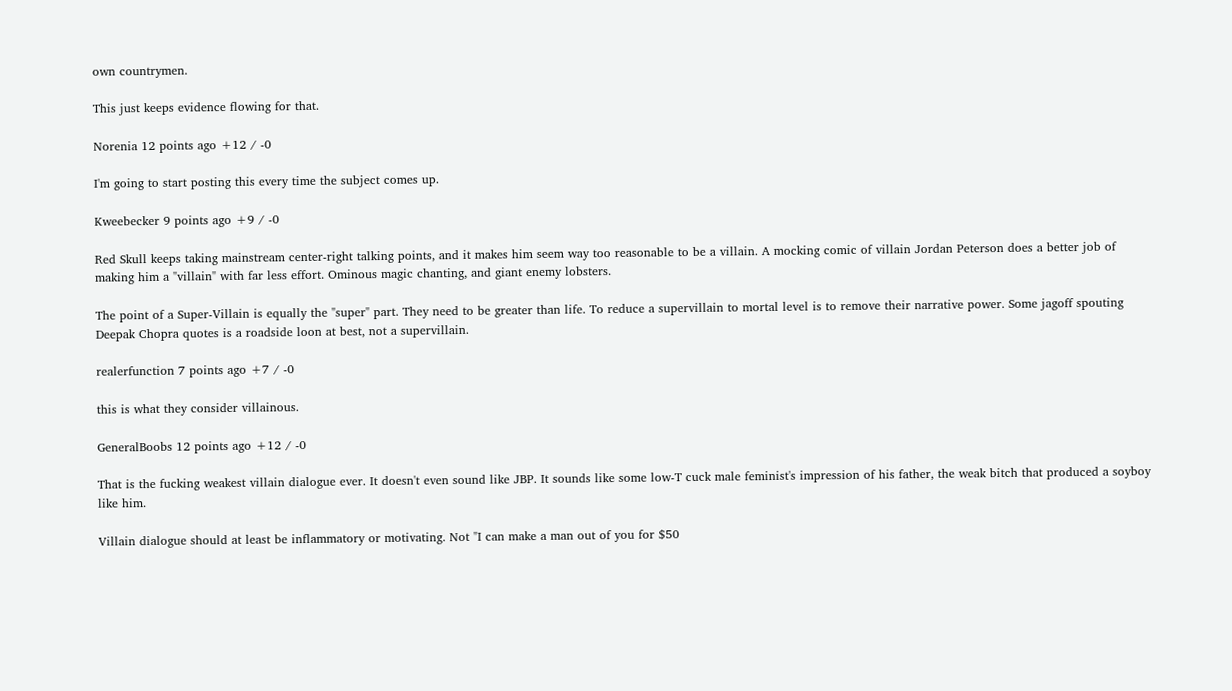own countrymen.

This just keeps evidence flowing for that.

Norenia 12 points ago +12 / -0

I'm going to start posting this every time the subject comes up.

Kweebecker 9 points ago +9 / -0

Red Skull keeps taking mainstream center-right talking points, and it makes him seem way too reasonable to be a villain. A mocking comic of villain Jordan Peterson does a better job of making him a "villain" with far less effort. Ominous magic chanting, and giant enemy lobsters.

The point of a Super-Villain is equally the "super" part. They need to be greater than life. To reduce a supervillain to mortal level is to remove their narrative power. Some jagoff spouting Deepak Chopra quotes is a roadside loon at best, not a supervillain.

realerfunction 7 points ago +7 / -0

this is what they consider villainous.

GeneralBoobs 12 points ago +12 / -0

That is the fucking weakest villain dialogue ever. It doesn't even sound like JBP. It sounds like some low-T cuck male feminist's impression of his father, the weak bitch that produced a soyboy like him.

Villain dialogue should at least be inflammatory or motivating. Not "I can make a man out of you for $50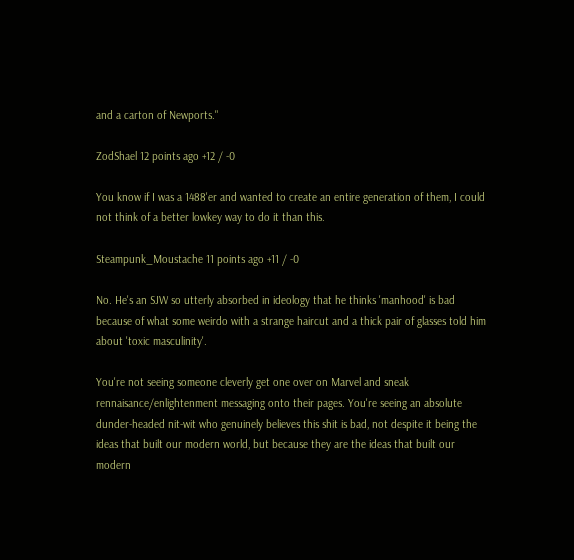and a carton of Newports."

ZodShael 12 points ago +12 / -0

You know if I was a 1488'er and wanted to create an entire generation of them, I could not think of a better lowkey way to do it than this.

Steampunk_Moustache 11 points ago +11 / -0

No. He's an SJW so utterly absorbed in ideology that he thinks 'manhood' is bad because of what some weirdo with a strange haircut and a thick pair of glasses told him about 'toxic masculinity'.

You're not seeing someone cleverly get one over on Marvel and sneak rennaisance/enlightenment messaging onto their pages. You're seeing an absolute dunder-headed nit-wit who genuinely believes this shit is bad, not despite it being the ideas that built our modern world, but because they are the ideas that built our modern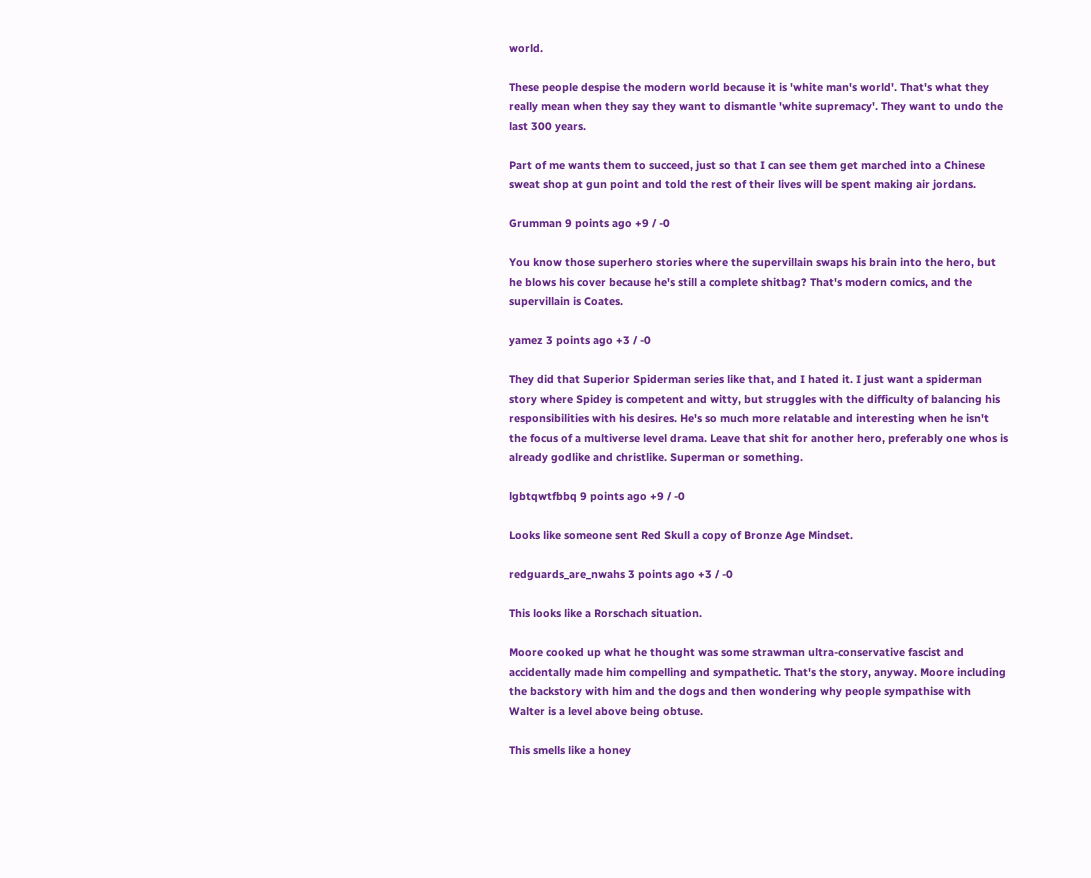world.

These people despise the modern world because it is 'white man's world'. That's what they really mean when they say they want to dismantle 'white supremacy'. They want to undo the last 300 years.

Part of me wants them to succeed, just so that I can see them get marched into a Chinese sweat shop at gun point and told the rest of their lives will be spent making air jordans.

Grumman 9 points ago +9 / -0

You know those superhero stories where the supervillain swaps his brain into the hero, but he blows his cover because he's still a complete shitbag? That's modern comics, and the supervillain is Coates.

yamez 3 points ago +3 / -0

They did that Superior Spiderman series like that, and I hated it. I just want a spiderman story where Spidey is competent and witty, but struggles with the difficulty of balancing his responsibilities with his desires. He's so much more relatable and interesting when he isn't the focus of a multiverse level drama. Leave that shit for another hero, preferably one whos is already godlike and christlike. Superman or something.

lgbtqwtfbbq 9 points ago +9 / -0

Looks like someone sent Red Skull a copy of Bronze Age Mindset.

redguards_are_nwahs 3 points ago +3 / -0

This looks like a Rorschach situation.

Moore cooked up what he thought was some strawman ultra-conservative fascist and accidentally made him compelling and sympathetic. That's the story, anyway. Moore including the backstory with him and the dogs and then wondering why people sympathise with Walter is a level above being obtuse.

This smells like a honey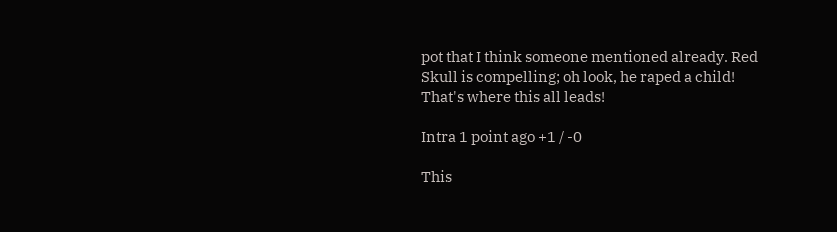pot that I think someone mentioned already. Red Skull is compelling; oh look, he raped a child! That's where this all leads!

Intra 1 point ago +1 / -0

This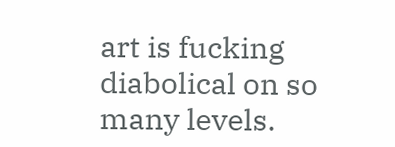art is fucking diabolical on so many levels.